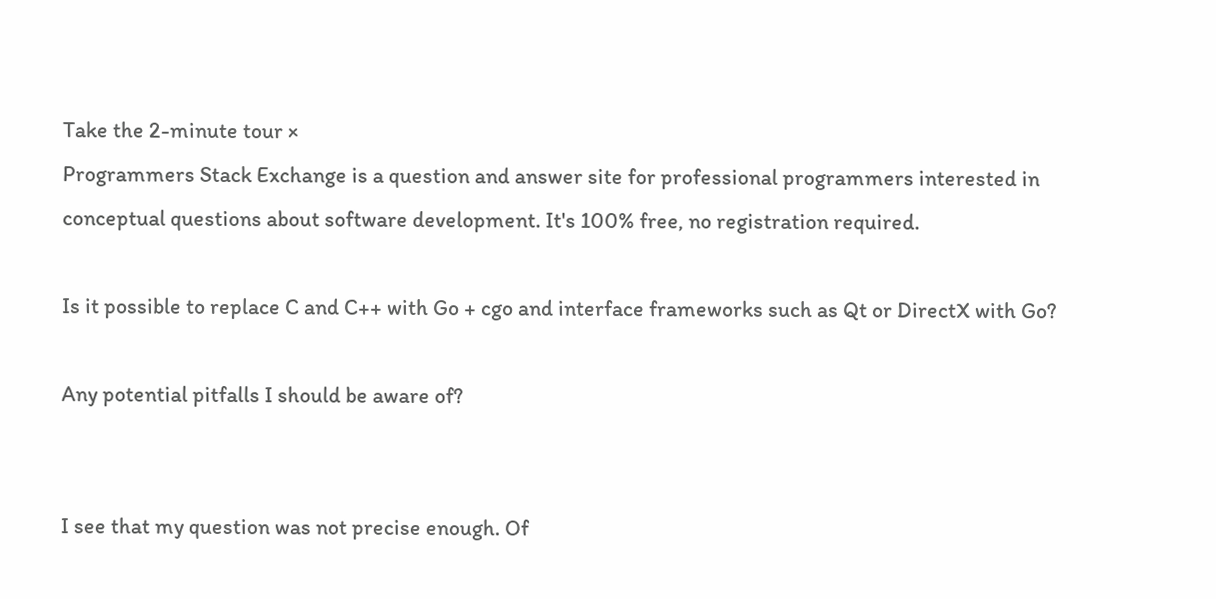Take the 2-minute tour ×
Programmers Stack Exchange is a question and answer site for professional programmers interested in conceptual questions about software development. It's 100% free, no registration required.

Is it possible to replace C and C++ with Go + cgo and interface frameworks such as Qt or DirectX with Go?

Any potential pitfalls I should be aware of?


I see that my question was not precise enough. Of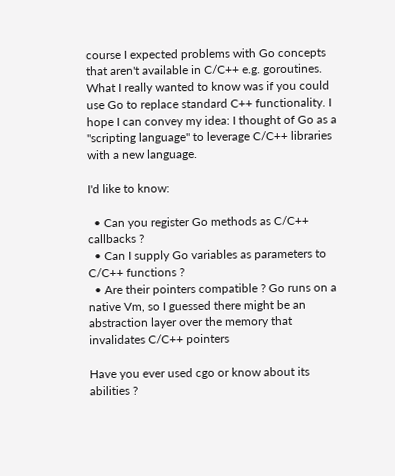course I expected problems with Go concepts that aren't available in C/C++ e.g. goroutines. What I really wanted to know was if you could use Go to replace standard C++ functionality. I hope I can convey my idea: I thought of Go as a "scripting language" to leverage C/C++ libraries with a new language.

I'd like to know:

  • Can you register Go methods as C/C++ callbacks ?
  • Can I supply Go variables as parameters to C/C++ functions ?
  • Are their pointers compatible ? Go runs on a native Vm, so I guessed there might be an abstraction layer over the memory that invalidates C/C++ pointers

Have you ever used cgo or know about its abilities ?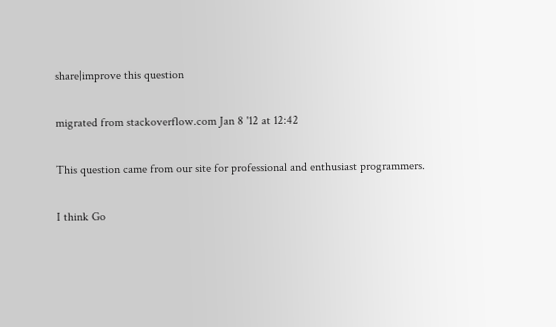share|improve this question

migrated from stackoverflow.com Jan 8 '12 at 12:42

This question came from our site for professional and enthusiast programmers.

I think Go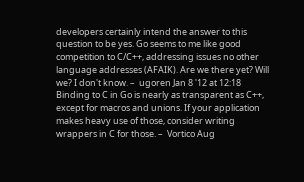developers certainly intend the answer to this question to be yes. Go seems to me like good competition to C/C++, addressing issues no other language addresses (AFAIK). Are we there yet? Will we? I don't know. –  ugoren Jan 8 '12 at 12:18
Binding to C in Go is nearly as transparent as C++, except for macros and unions. If your application makes heavy use of those, consider writing wrappers in C for those. –  Vortico Aug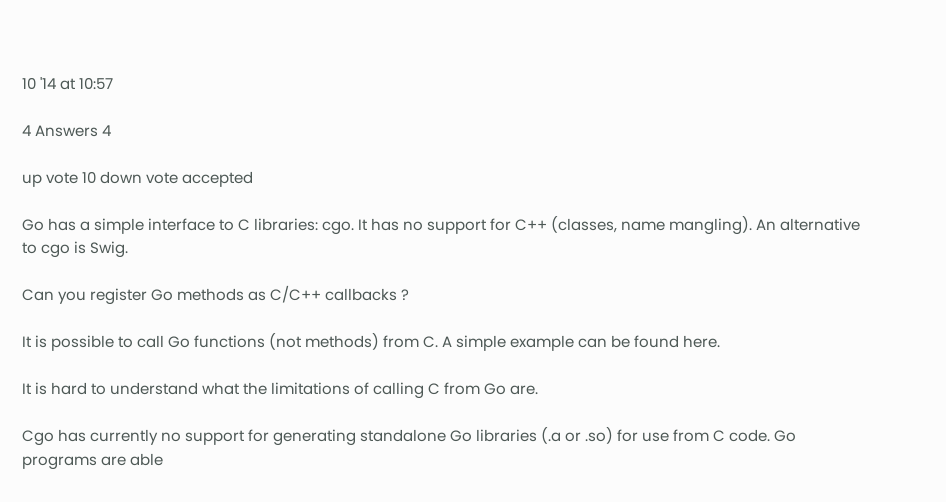10 '14 at 10:57

4 Answers 4

up vote 10 down vote accepted

Go has a simple interface to C libraries: cgo. It has no support for C++ (classes, name mangling). An alternative to cgo is Swig.

Can you register Go methods as C/C++ callbacks ?

It is possible to call Go functions (not methods) from C. A simple example can be found here.

It is hard to understand what the limitations of calling C from Go are.

Cgo has currently no support for generating standalone Go libraries (.a or .so) for use from C code. Go programs are able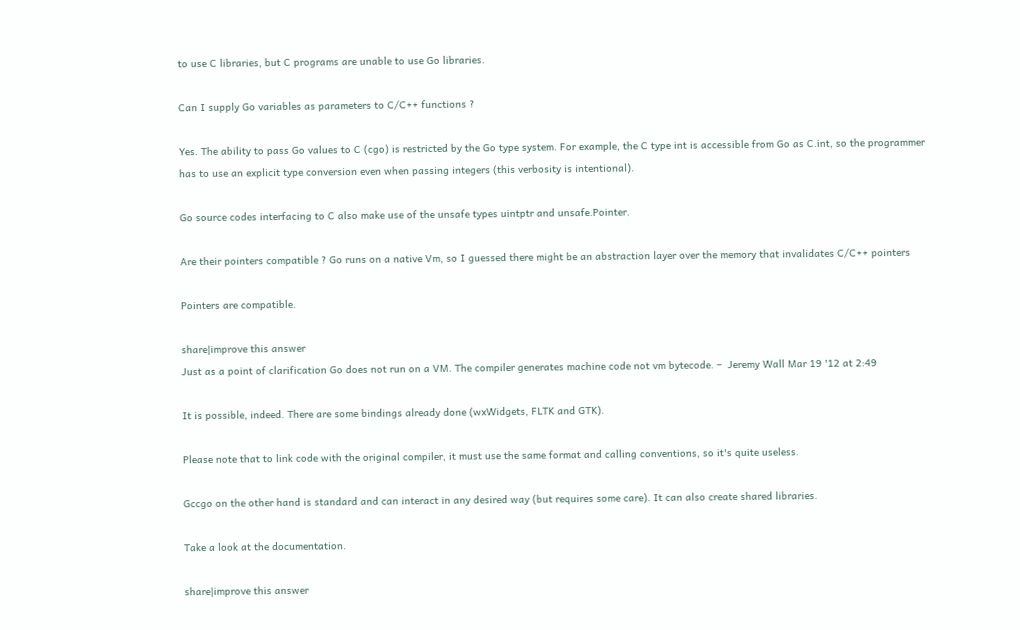to use C libraries, but C programs are unable to use Go libraries.

Can I supply Go variables as parameters to C/C++ functions ?

Yes. The ability to pass Go values to C (cgo) is restricted by the Go type system. For example, the C type int is accessible from Go as C.int, so the programmer has to use an explicit type conversion even when passing integers (this verbosity is intentional).

Go source codes interfacing to C also make use of the unsafe types uintptr and unsafe.Pointer.

Are their pointers compatible ? Go runs on a native Vm, so I guessed there might be an abstraction layer over the memory that invalidates C/C++ pointers

Pointers are compatible.

share|improve this answer
Just as a point of clarification Go does not run on a VM. The compiler generates machine code not vm bytecode. –  Jeremy Wall Mar 19 '12 at 2:49

It is possible, indeed. There are some bindings already done (wxWidgets, FLTK and GTK).

Please note that to link code with the original compiler, it must use the same format and calling conventions, so it's quite useless.

Gccgo on the other hand is standard and can interact in any desired way (but requires some care). It can also create shared libraries.

Take a look at the documentation.

share|improve this answer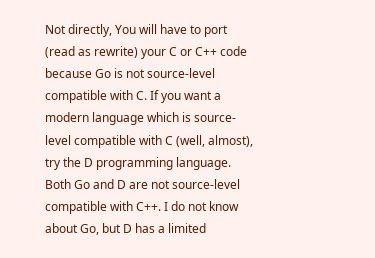Not directly, You will have to port (read as rewrite) your C or C++ code because Go is not source-level compatible with C. If you want a modern language which is source-level compatible with C (well, almost), try the D programming language. Both Go and D are not source-level compatible with C++. I do not know about Go, but D has a limited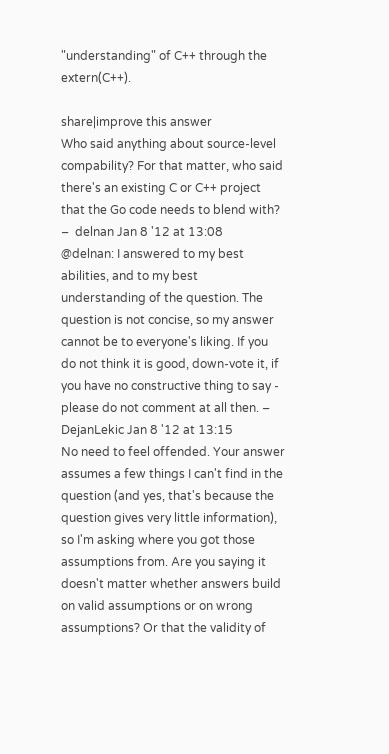"understanding" of C++ through the extern(C++).

share|improve this answer
Who said anything about source-level compability? For that matter, who said there's an existing C or C++ project that the Go code needs to blend with? –  delnan Jan 8 '12 at 13:08
@delnan: I answered to my best abilities, and to my best understanding of the question. The question is not concise, so my answer cannot be to everyone's liking. If you do not think it is good, down-vote it, if you have no constructive thing to say - please do not comment at all then. –  DejanLekic Jan 8 '12 at 13:15
No need to feel offended. Your answer assumes a few things I can't find in the question (and yes, that's because the question gives very little information), so I'm asking where you got those assumptions from. Are you saying it doesn't matter whether answers build on valid assumptions or on wrong assumptions? Or that the validity of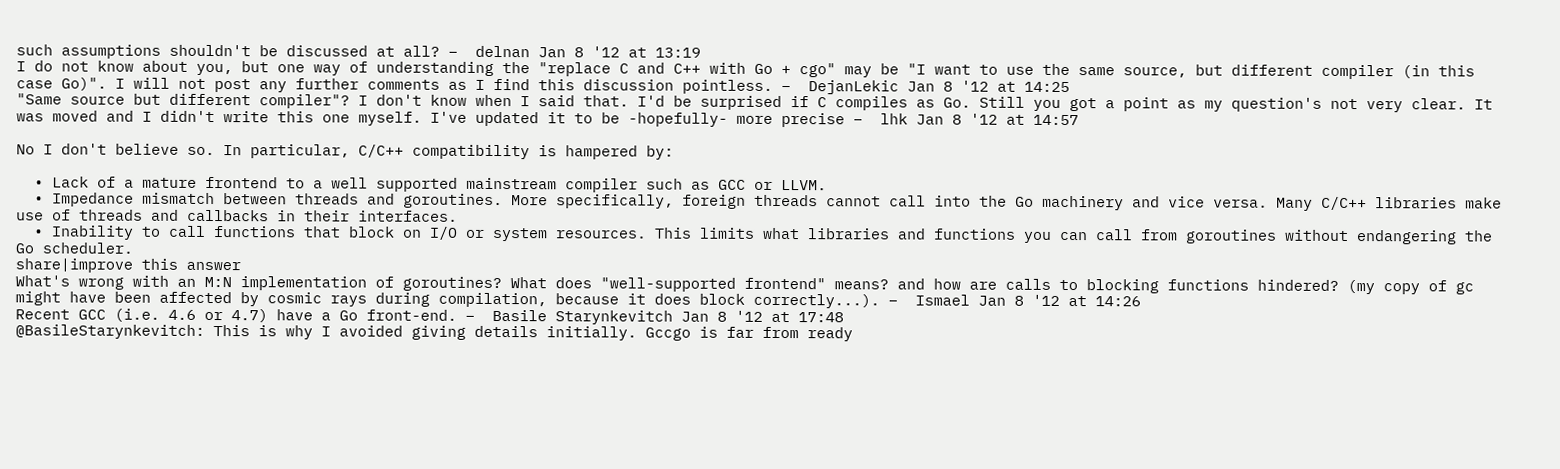such assumptions shouldn't be discussed at all? –  delnan Jan 8 '12 at 13:19
I do not know about you, but one way of understanding the "replace C and C++ with Go + cgo" may be "I want to use the same source, but different compiler (in this case Go)". I will not post any further comments as I find this discussion pointless. –  DejanLekic Jan 8 '12 at 14:25
"Same source but different compiler"? I don't know when I said that. I'd be surprised if C compiles as Go. Still you got a point as my question's not very clear. It was moved and I didn't write this one myself. I've updated it to be -hopefully- more precise –  lhk Jan 8 '12 at 14:57

No I don't believe so. In particular, C/C++ compatibility is hampered by:

  • Lack of a mature frontend to a well supported mainstream compiler such as GCC or LLVM.
  • Impedance mismatch between threads and goroutines. More specifically, foreign threads cannot call into the Go machinery and vice versa. Many C/C++ libraries make use of threads and callbacks in their interfaces.
  • Inability to call functions that block on I/O or system resources. This limits what libraries and functions you can call from goroutines without endangering the Go scheduler.
share|improve this answer
What's wrong with an M:N implementation of goroutines? What does "well-supported frontend" means? and how are calls to blocking functions hindered? (my copy of gc might have been affected by cosmic rays during compilation, because it does block correctly...). –  Ismael Jan 8 '12 at 14:26
Recent GCC (i.e. 4.6 or 4.7) have a Go front-end. –  Basile Starynkevitch Jan 8 '12 at 17:48
@BasileStarynkevitch: This is why I avoided giving details initially. Gccgo is far from ready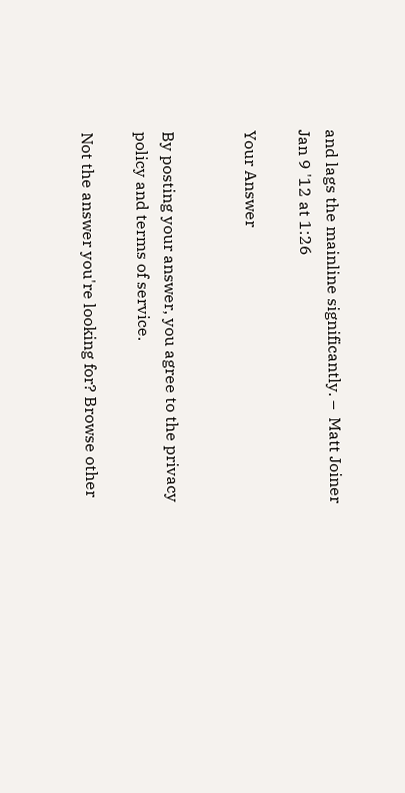and lags the mainline significantly. –  Matt Joiner Jan 9 '12 at 1:26

Your Answer


By posting your answer, you agree to the privacy policy and terms of service.

Not the answer you're looking for? Browse other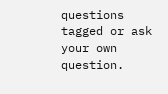questions tagged or ask your own question.